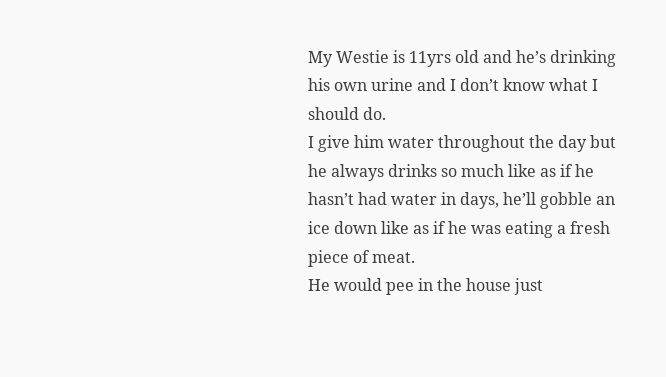My Westie is 11yrs old and he’s drinking his own urine and I don’t know what I should do.
I give him water throughout the day but he always drinks so much like as if he hasn’t had water in days, he’ll gobble an ice down like as if he was eating a fresh piece of meat.
He would pee in the house just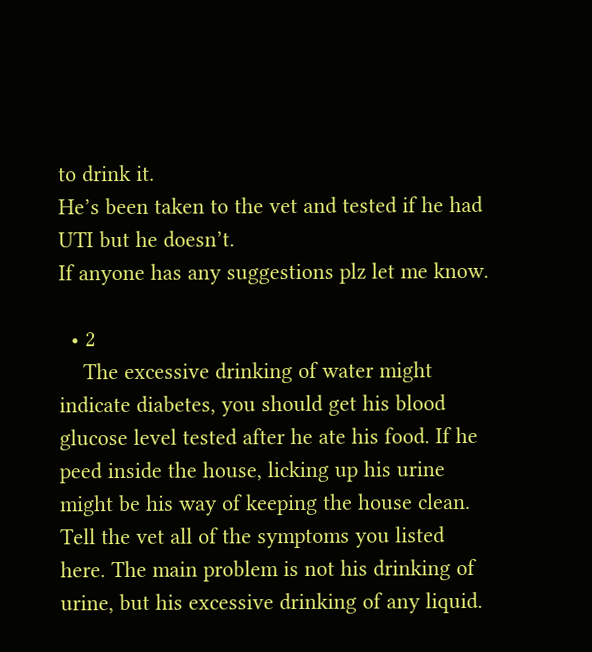to drink it.
He’s been taken to the vet and tested if he had UTI but he doesn’t.
If anyone has any suggestions plz let me know.

  • 2
    The excessive drinking of water might indicate diabetes, you should get his blood glucose level tested after he ate his food. If he peed inside the house, licking up his urine might be his way of keeping the house clean. Tell the vet all of the symptoms you listed here. The main problem is not his drinking of urine, but his excessive drinking of any liquid.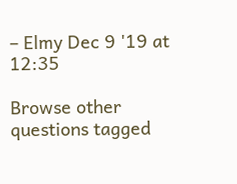– Elmy Dec 9 '19 at 12:35

Browse other questions tagged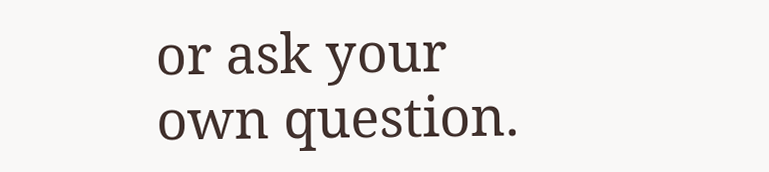or ask your own question.